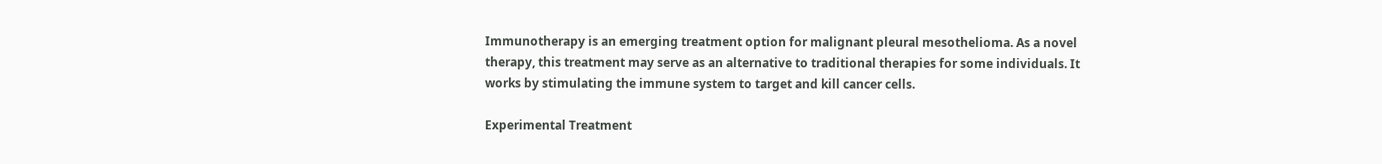Immunotherapy is an emerging treatment option for malignant pleural mesothelioma. As a novel therapy, this treatment may serve as an alternative to traditional therapies for some individuals. It works by stimulating the immune system to target and kill cancer cells.

Experimental Treatment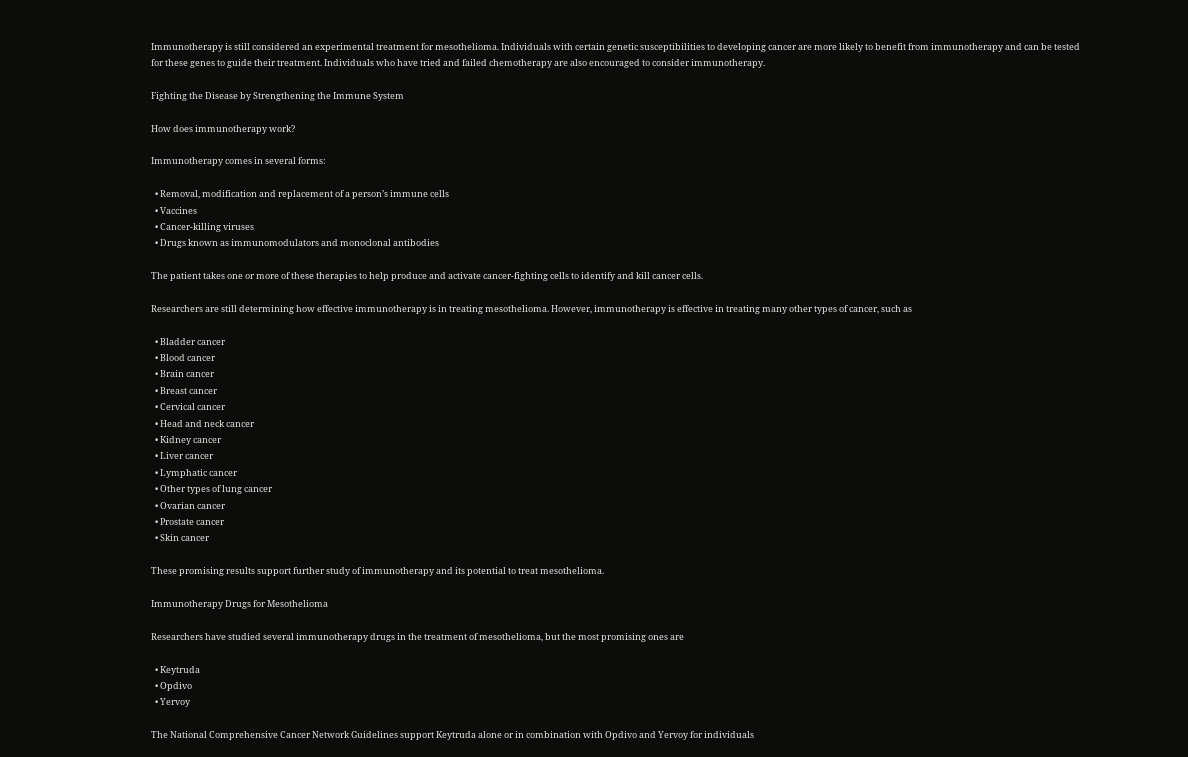Immunotherapy is still considered an experimental treatment for mesothelioma. Individuals with certain genetic susceptibilities to developing cancer are more likely to benefit from immunotherapy and can be tested for these genes to guide their treatment. Individuals who have tried and failed chemotherapy are also encouraged to consider immunotherapy.

Fighting the Disease by Strengthening the Immune System

How does immunotherapy work?

Immunotherapy comes in several forms:

  • Removal, modification and replacement of a person’s immune cells
  • Vaccines
  • Cancer-killing viruses
  • Drugs known as immunomodulators and monoclonal antibodies

The patient takes one or more of these therapies to help produce and activate cancer-fighting cells to identify and kill cancer cells.

Researchers are still determining how effective immunotherapy is in treating mesothelioma. However, immunotherapy is effective in treating many other types of cancer, such as

  • Bladder cancer
  • Blood cancer
  • Brain cancer
  • Breast cancer
  • Cervical cancer
  • Head and neck cancer
  • Kidney cancer
  • Liver cancer
  • Lymphatic cancer
  • Other types of lung cancer
  • Ovarian cancer
  • Prostate cancer
  • Skin cancer

These promising results support further study of immunotherapy and its potential to treat mesothelioma.

Immunotherapy Drugs for Mesothelioma

Researchers have studied several immunotherapy drugs in the treatment of mesothelioma, but the most promising ones are

  • Keytruda
  • Opdivo
  • Yervoy

The National Comprehensive Cancer Network Guidelines support Keytruda alone or in combination with Opdivo and Yervoy for individuals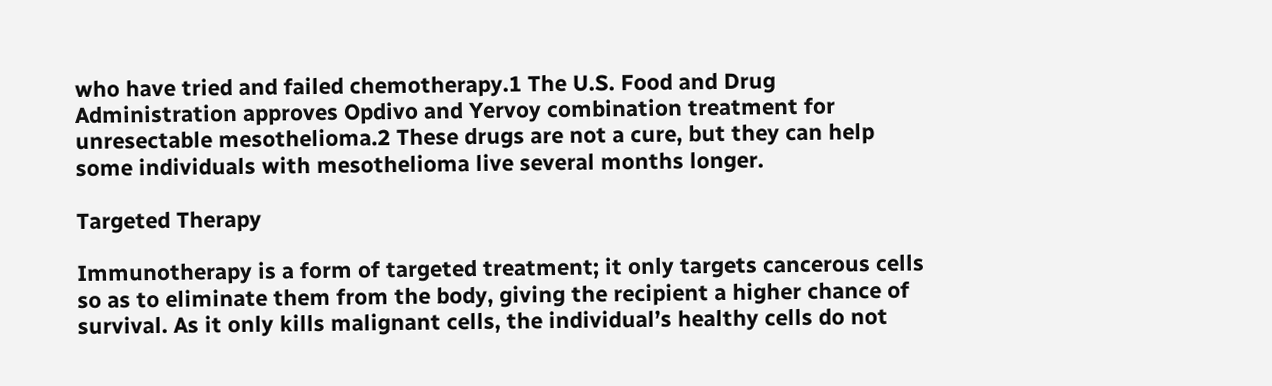who have tried and failed chemotherapy.1 The U.S. Food and Drug Administration approves Opdivo and Yervoy combination treatment for unresectable mesothelioma.2 These drugs are not a cure, but they can help some individuals with mesothelioma live several months longer.

Targeted Therapy

Immunotherapy is a form of targeted treatment; it only targets cancerous cells so as to eliminate them from the body, giving the recipient a higher chance of survival. As it only kills malignant cells, the individual’s healthy cells do not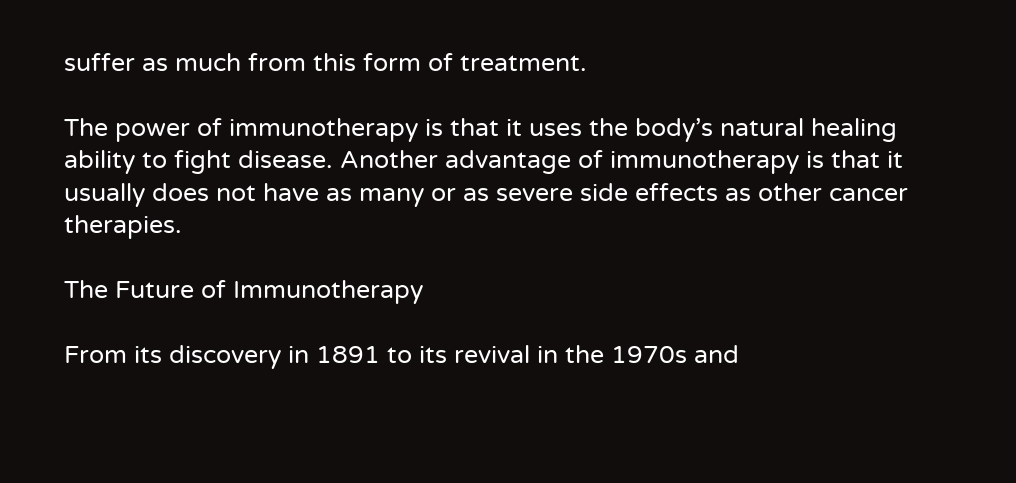suffer as much from this form of treatment.

The power of immunotherapy is that it uses the body’s natural healing ability to fight disease. Another advantage of immunotherapy is that it usually does not have as many or as severe side effects as other cancer therapies.

The Future of Immunotherapy

From its discovery in 1891 to its revival in the 1970s and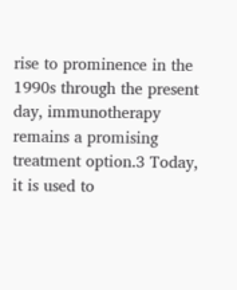rise to prominence in the 1990s through the present day, immunotherapy remains a promising treatment option.3 Today, it is used to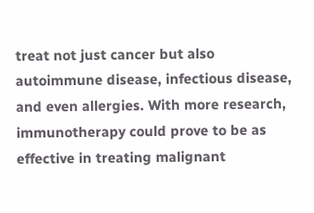treat not just cancer but also autoimmune disease, infectious disease, and even allergies. With more research, immunotherapy could prove to be as effective in treating malignant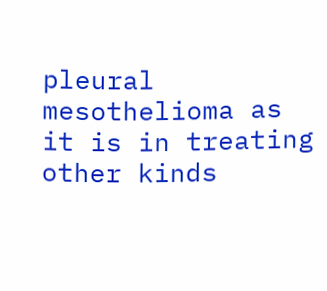pleural mesothelioma as it is in treating other kinds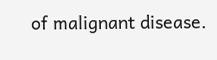of malignant disease.